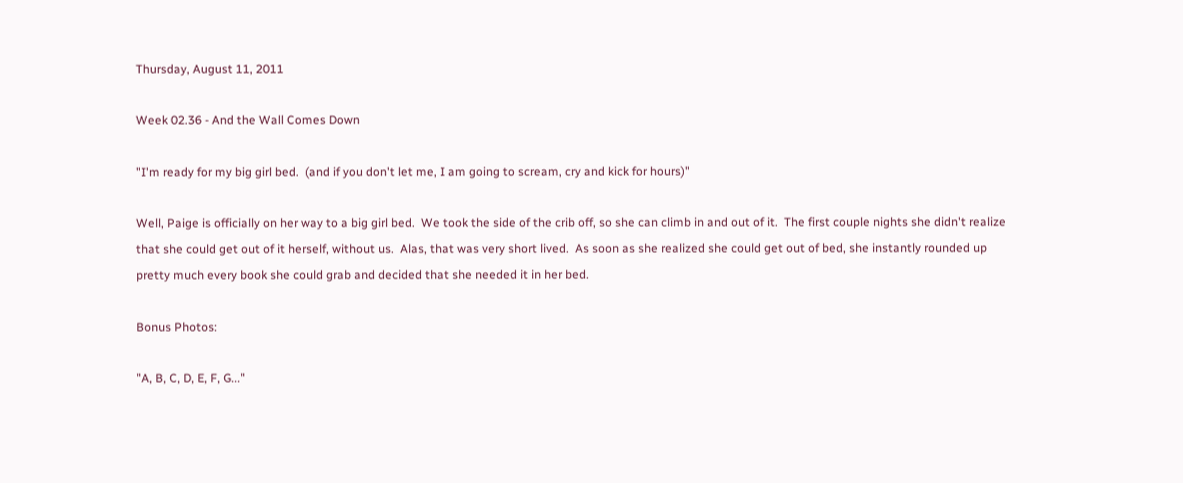Thursday, August 11, 2011

Week 02.36 - And the Wall Comes Down

"I'm ready for my big girl bed.  (and if you don't let me, I am going to scream, cry and kick for hours)"

Well, Paige is officially on her way to a big girl bed.  We took the side of the crib off, so she can climb in and out of it.  The first couple nights she didn't realize that she could get out of it herself, without us.  Alas, that was very short lived.  As soon as she realized she could get out of bed, she instantly rounded up pretty much every book she could grab and decided that she needed it in her bed.

Bonus Photos:

"A, B, C, D, E, F, G..."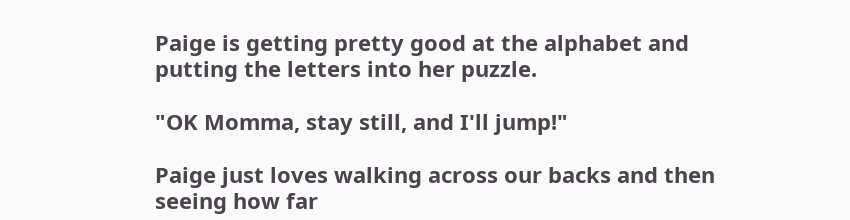Paige is getting pretty good at the alphabet and putting the letters into her puzzle.

"OK Momma, stay still, and I'll jump!"

Paige just loves walking across our backs and then seeing how far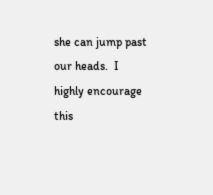she can jump past our heads.  I highly encourage this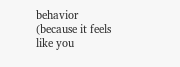behavior (because it feels like you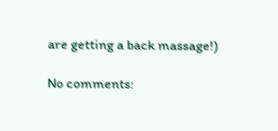are getting a back massage!)

No comments: